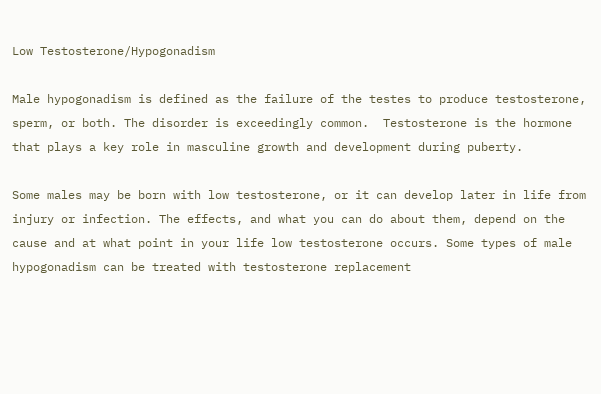Low Testosterone/Hypogonadism

Male hypogonadism is defined as the failure of the testes to produce testosterone, sperm, or both. The disorder is exceedingly common.  Testosterone is the hormone that plays a key role in masculine growth and development during puberty.

Some males may be born with low testosterone, or it can develop later in life from injury or infection. The effects, and what you can do about them, depend on the cause and at what point in your life low testosterone occurs. Some types of male hypogonadism can be treated with testosterone replacement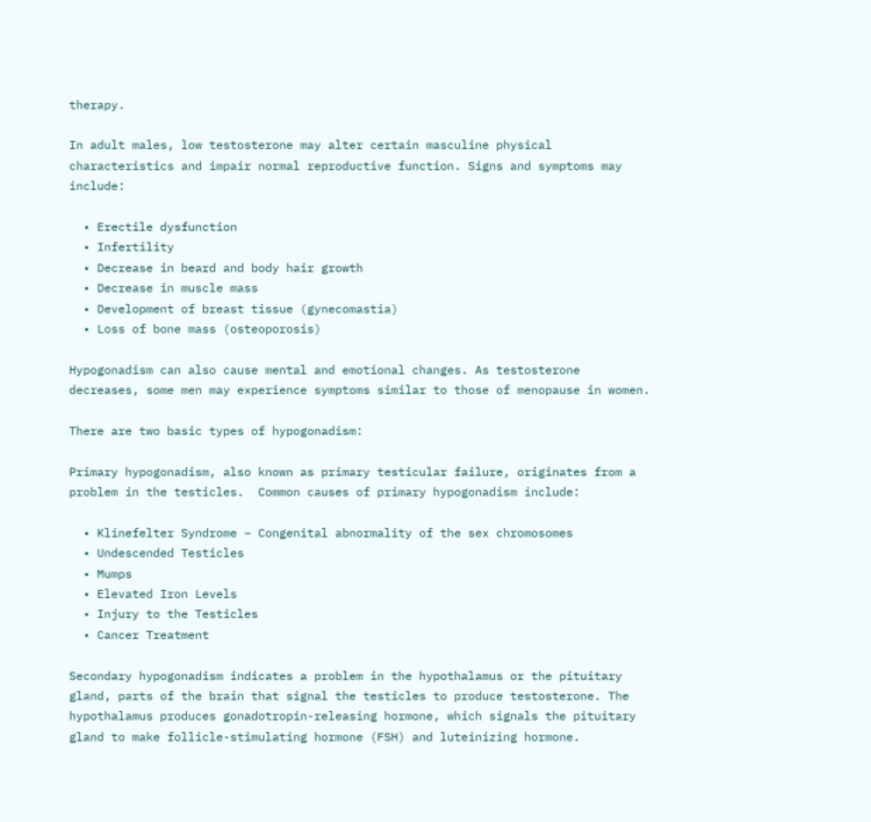therapy.

In adult males, low testosterone may alter certain masculine physical characteristics and impair normal reproductive function. Signs and symptoms may include:

  • Erectile dysfunction
  • Infertility
  • Decrease in beard and body hair growth
  • Decrease in muscle mass
  • Development of breast tissue (gynecomastia)
  • Loss of bone mass (osteoporosis)

Hypogonadism can also cause mental and emotional changes. As testosterone decreases, some men may experience symptoms similar to those of menopause in women.

There are two basic types of hypogonadism:

Primary hypogonadism, also known as primary testicular failure, originates from a problem in the testicles.  Common causes of primary hypogonadism include:

  • Klinefelter Syndrome – Congenital abnormality of the sex chromosomes
  • Undescended Testicles
  • Mumps
  • Elevated Iron Levels
  • Injury to the Testicles
  • Cancer Treatment

Secondary hypogonadism indicates a problem in the hypothalamus or the pituitary gland, parts of the brain that signal the testicles to produce testosterone. The hypothalamus produces gonadotropin-releasing hormone, which signals the pituitary gland to make follicle-stimulating hormone (FSH) and luteinizing hormone.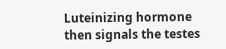Luteinizing hormone then signals the testes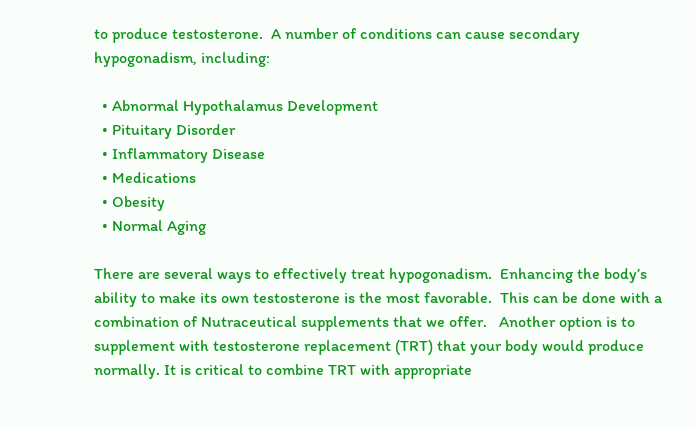to produce testosterone.  A number of conditions can cause secondary hypogonadism, including:

  • Abnormal Hypothalamus Development
  • Pituitary Disorder
  • Inflammatory Disease
  • Medications
  • Obesity
  • Normal Aging

There are several ways to effectively treat hypogonadism.  Enhancing the body’s ability to make its own testosterone is the most favorable.  This can be done with a combination of Nutraceutical supplements that we offer.   Another option is to supplement with testosterone replacement (TRT) that your body would produce normally. It is critical to combine TRT with appropriate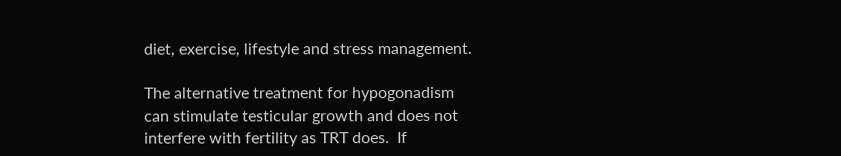diet, exercise, lifestyle and stress management.

The alternative treatment for hypogonadism can stimulate testicular growth and does not interfere with fertility as TRT does.  If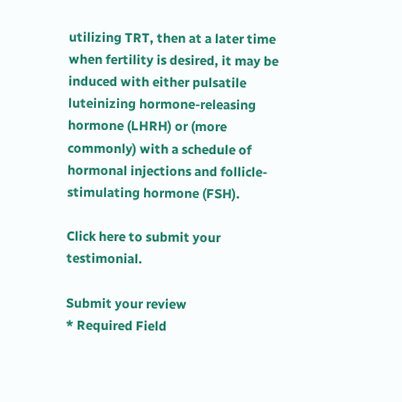utilizing TRT, then at a later time when fertility is desired, it may be induced with either pulsatile luteinizing hormone-releasing hormone (LHRH) or (more commonly) with a schedule of hormonal injections and follicle-stimulating hormone (FSH).

Click here to submit your testimonial.

Submit your review
* Required Field